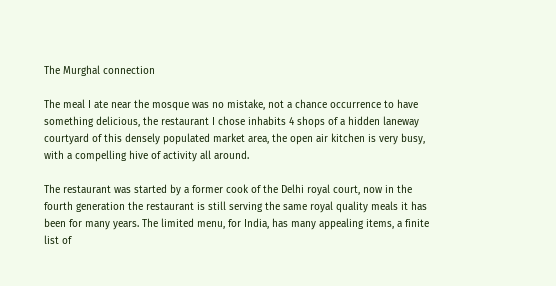The Murghal connection

The meal I ate near the mosque was no mistake, not a chance occurrence to have something delicious, the restaurant I chose inhabits 4 shops of a hidden laneway courtyard of this densely populated market area, the open air kitchen is very busy, with a compelling hive of activity all around.

The restaurant was started by a former cook of the Delhi royal court, now in the fourth generation the restaurant is still serving the same royal quality meals it has been for many years. The limited menu, for India, has many appealing items, a finite list of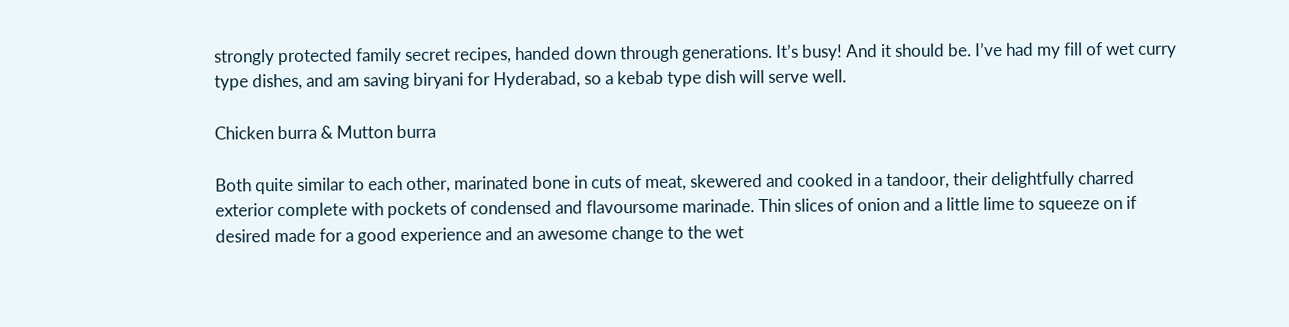strongly protected family secret recipes, handed down through generations. It’s busy! And it should be. I’ve had my fill of wet curry type dishes, and am saving biryani for Hyderabad, so a kebab type dish will serve well.

Chicken burra & Mutton burra

Both quite similar to each other, marinated bone in cuts of meat, skewered and cooked in a tandoor, their delightfully charred exterior complete with pockets of condensed and flavoursome marinade. Thin slices of onion and a little lime to squeeze on if desired made for a good experience and an awesome change to the wet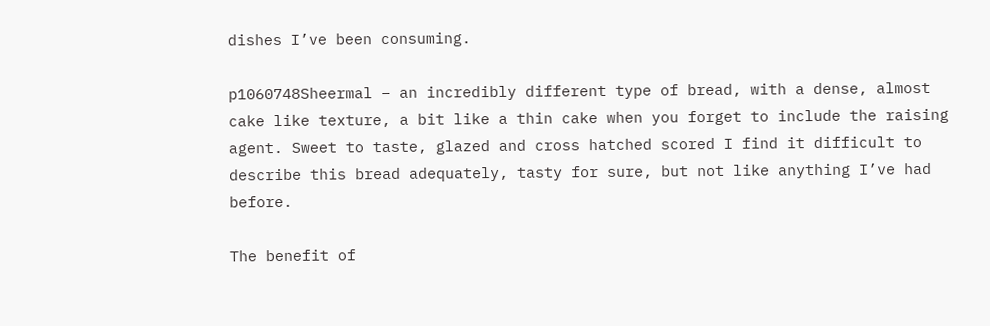dishes I’ve been consuming.

p1060748Sheermal – an incredibly different type of bread, with a dense, almost cake like texture, a bit like a thin cake when you forget to include the raising agent. Sweet to taste, glazed and cross hatched scored I find it difficult to describe this bread adequately, tasty for sure, but not like anything I’ve had before.

The benefit of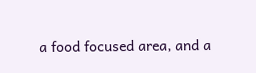a food focused area, and a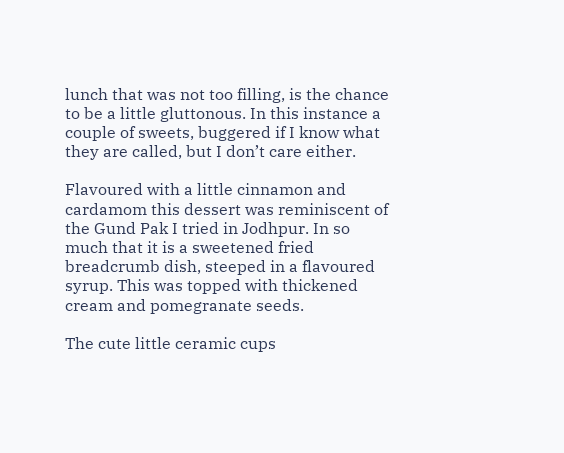lunch that was not too filling, is the chance to be a little gluttonous. In this instance a couple of sweets, buggered if I know what they are called, but I don’t care either.

Flavoured with a little cinnamon and cardamom this dessert was reminiscent of the Gund Pak I tried in Jodhpur. In so much that it is a sweetened fried breadcrumb dish, steeped in a flavoured syrup. This was topped with thickened cream and pomegranate seeds.

The cute little ceramic cups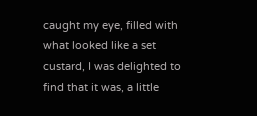caught my eye, filled with what looked like a set custard, I was delighted to find that it was, a little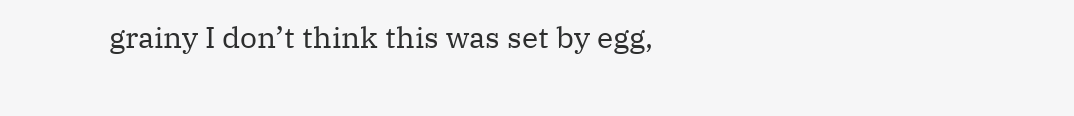grainy I don’t think this was set by egg,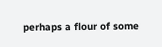perhaps a flour of some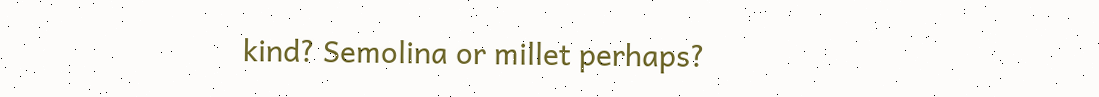kind? Semolina or millet perhaps?